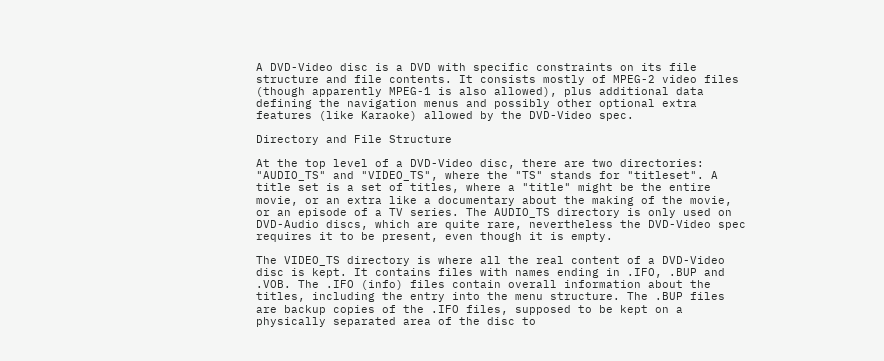A DVD-Video disc is a DVD with specific constraints on its file structure and file contents. It consists mostly of MPEG-2 video files (though apparently MPEG-1 is also allowed), plus additional data defining the navigation menus and possibly other optional extra features (like Karaoke) allowed by the DVD-Video spec.

Directory and File Structure

At the top level of a DVD-Video disc, there are two directories: "AUDIO_TS" and "VIDEO_TS", where the "TS" stands for "titleset". A title set is a set of titles, where a "title" might be the entire movie, or an extra like a documentary about the making of the movie, or an episode of a TV series. The AUDIO_TS directory is only used on DVD-Audio discs, which are quite rare, nevertheless the DVD-Video spec requires it to be present, even though it is empty.

The VIDEO_TS directory is where all the real content of a DVD-Video disc is kept. It contains files with names ending in .IFO, .BUP and .VOB. The .IFO (info) files contain overall information about the titles, including the entry into the menu structure. The .BUP files are backup copies of the .IFO files, supposed to be kept on a physically separated area of the disc to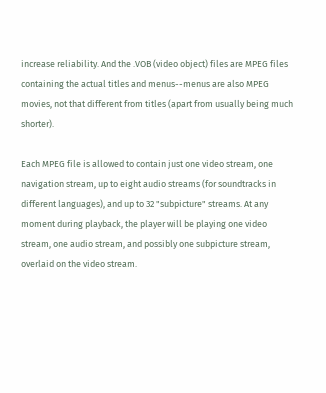increase reliability. And the .VOB (video object) files are MPEG files containing the actual titles and menus--menus are also MPEG movies, not that different from titles (apart from usually being much shorter).

Each MPEG file is allowed to contain just one video stream, one navigation stream, up to eight audio streams (for soundtracks in different languages), and up to 32 "subpicture" streams. At any moment during playback, the player will be playing one video stream, one audio stream, and possibly one subpicture stream, overlaid on the video stream.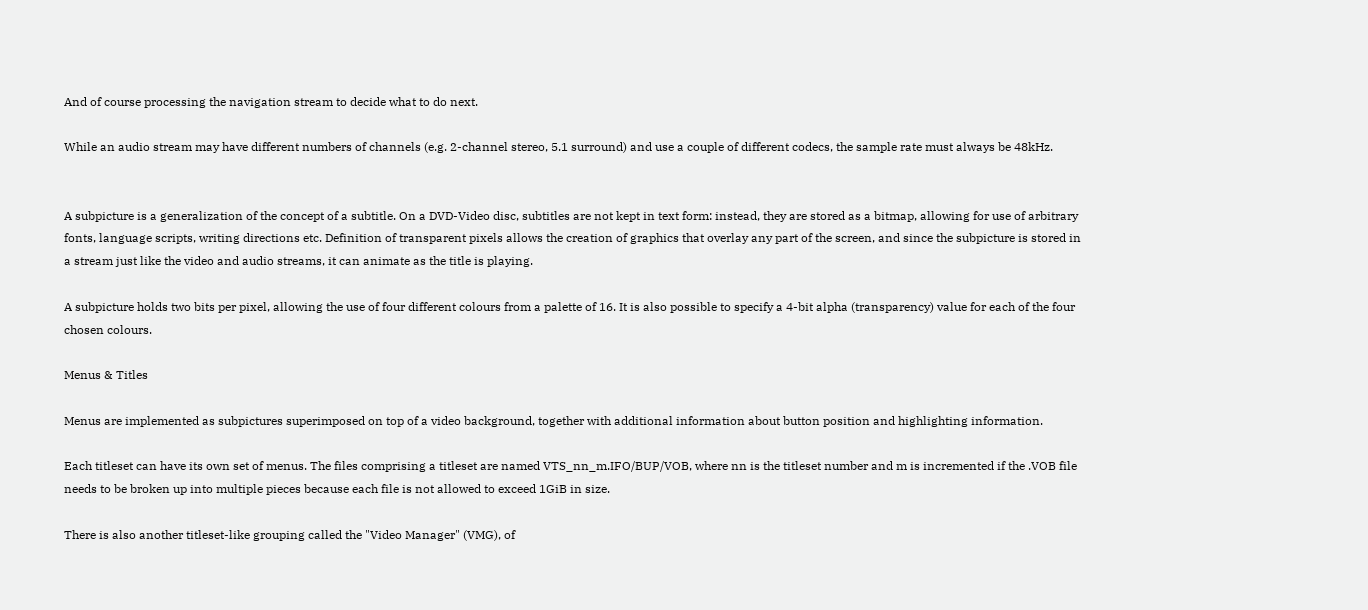And of course processing the navigation stream to decide what to do next.

While an audio stream may have different numbers of channels (e.g. 2-channel stereo, 5.1 surround) and use a couple of different codecs, the sample rate must always be 48kHz.


A subpicture is a generalization of the concept of a subtitle. On a DVD-Video disc, subtitles are not kept in text form: instead, they are stored as a bitmap, allowing for use of arbitrary fonts, language scripts, writing directions etc. Definition of transparent pixels allows the creation of graphics that overlay any part of the screen, and since the subpicture is stored in a stream just like the video and audio streams, it can animate as the title is playing.

A subpicture holds two bits per pixel, allowing the use of four different colours from a palette of 16. It is also possible to specify a 4-bit alpha (transparency) value for each of the four chosen colours.

Menus & Titles

Menus are implemented as subpictures superimposed on top of a video background, together with additional information about button position and highlighting information.

Each titleset can have its own set of menus. The files comprising a titleset are named VTS_nn_m.IFO/BUP/VOB, where nn is the titleset number and m is incremented if the .VOB file needs to be broken up into multiple pieces because each file is not allowed to exceed 1GiB in size.

There is also another titleset-like grouping called the "Video Manager" (VMG), of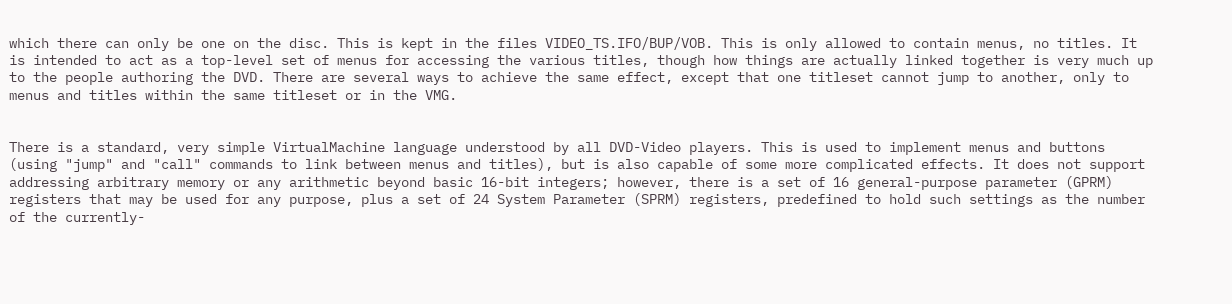which there can only be one on the disc. This is kept in the files VIDEO_TS.IFO/BUP/VOB. This is only allowed to contain menus, no titles. It is intended to act as a top-level set of menus for accessing the various titles, though how things are actually linked together is very much up to the people authoring the DVD. There are several ways to achieve the same effect, except that one titleset cannot jump to another, only to menus and titles within the same titleset or in the VMG.


There is a standard, very simple VirtualMachine language understood by all DVD-Video players. This is used to implement menus and buttons (using "jump" and "call" commands to link between menus and titles), but is also capable of some more complicated effects. It does not support addressing arbitrary memory or any arithmetic beyond basic 16-bit integers; however, there is a set of 16 general-purpose parameter (GPRM) registers that may be used for any purpose, plus a set of 24 System Parameter (SPRM) registers, predefined to hold such settings as the number of the currently-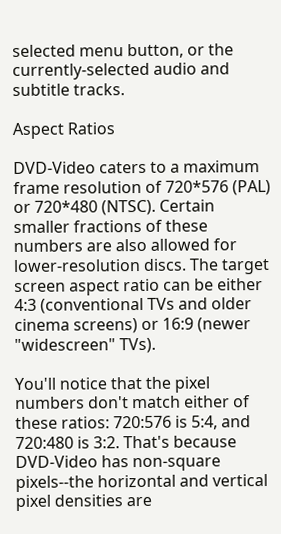selected menu button, or the currently-selected audio and subtitle tracks.

Aspect Ratios

DVD-Video caters to a maximum frame resolution of 720*576 (PAL) or 720*480 (NTSC). Certain smaller fractions of these numbers are also allowed for lower-resolution discs. The target screen aspect ratio can be either 4:3 (conventional TVs and older cinema screens) or 16:9 (newer "widescreen" TVs).

You'll notice that the pixel numbers don't match either of these ratios: 720:576 is 5:4, and 720:480 is 3:2. That's because DVD-Video has non-square pixels--the horizontal and vertical pixel densities are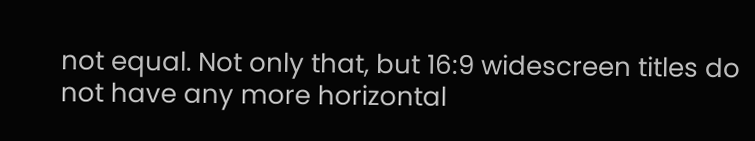not equal. Not only that, but 16:9 widescreen titles do not have any more horizontal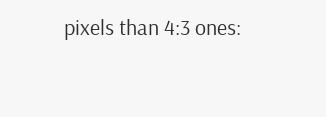pixels than 4:3 ones: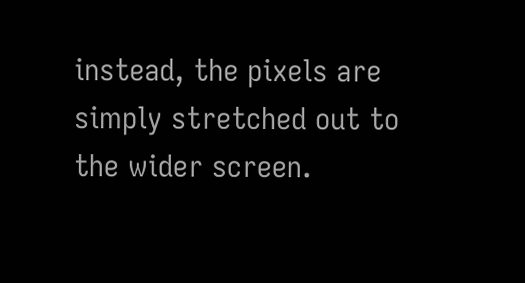instead, the pixels are simply stretched out to the wider screen.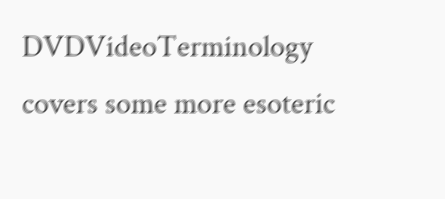DVDVideoTerminology covers some more esoteric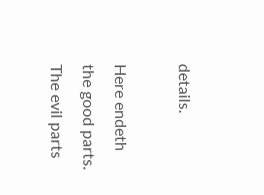details.

Here endeth the good parts. The evil parts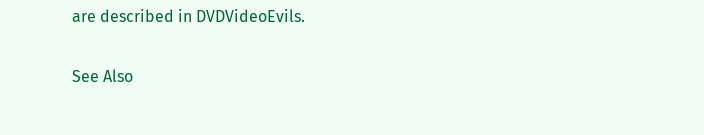are described in DVDVideoEvils.

See Also